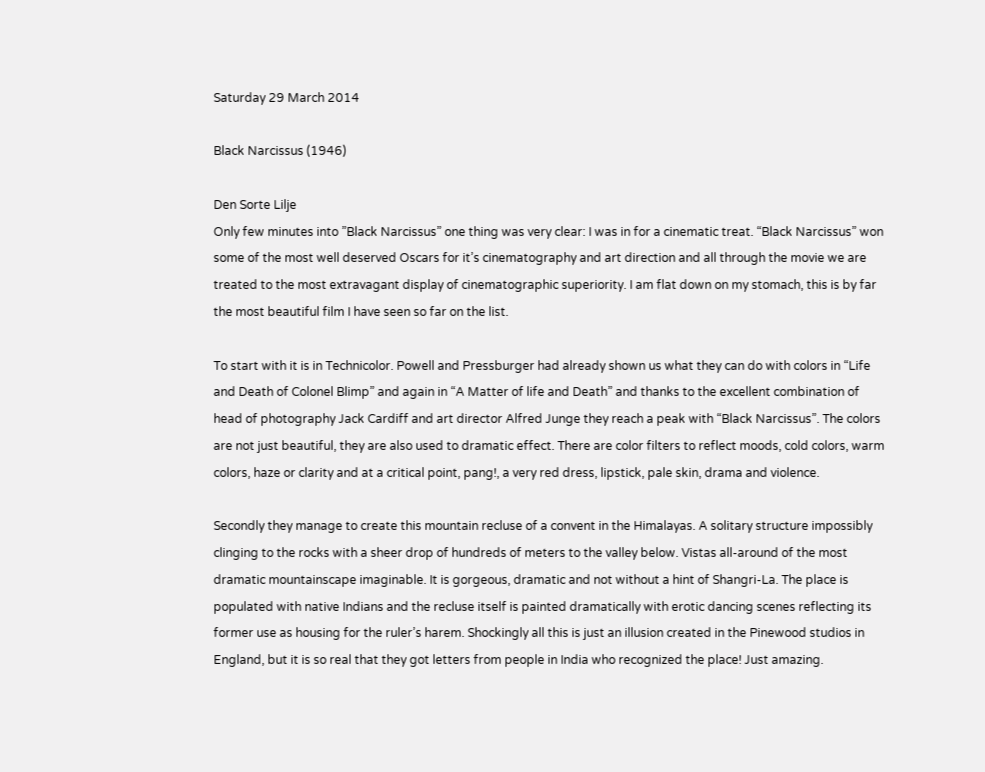Saturday 29 March 2014

Black Narcissus (1946)

Den Sorte Lilje
Only few minutes into ”Black Narcissus” one thing was very clear: I was in for a cinematic treat. “Black Narcissus” won some of the most well deserved Oscars for it’s cinematography and art direction and all through the movie we are treated to the most extravagant display of cinematographic superiority. I am flat down on my stomach, this is by far the most beautiful film I have seen so far on the list.

To start with it is in Technicolor. Powell and Pressburger had already shown us what they can do with colors in “Life and Death of Colonel Blimp” and again in “A Matter of life and Death” and thanks to the excellent combination of head of photography Jack Cardiff and art director Alfred Junge they reach a peak with “Black Narcissus”. The colors are not just beautiful, they are also used to dramatic effect. There are color filters to reflect moods, cold colors, warm colors, haze or clarity and at a critical point, pang!, a very red dress, lipstick, pale skin, drama and violence.

Secondly they manage to create this mountain recluse of a convent in the Himalayas. A solitary structure impossibly clinging to the rocks with a sheer drop of hundreds of meters to the valley below. Vistas all-around of the most dramatic mountainscape imaginable. It is gorgeous, dramatic and not without a hint of Shangri-La. The place is populated with native Indians and the recluse itself is painted dramatically with erotic dancing scenes reflecting its former use as housing for the ruler’s harem. Shockingly all this is just an illusion created in the Pinewood studios in England, but it is so real that they got letters from people in India who recognized the place! Just amazing.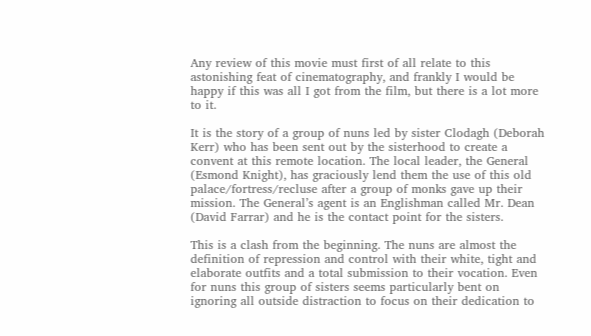Any review of this movie must first of all relate to this astonishing feat of cinematography, and frankly I would be happy if this was all I got from the film, but there is a lot more to it.

It is the story of a group of nuns led by sister Clodagh (Deborah Kerr) who has been sent out by the sisterhood to create a convent at this remote location. The local leader, the General (Esmond Knight), has graciously lend them the use of this old palace/fortress/recluse after a group of monks gave up their mission. The General’s agent is an Englishman called Mr. Dean (David Farrar) and he is the contact point for the sisters.

This is a clash from the beginning. The nuns are almost the definition of repression and control with their white, tight and elaborate outfits and a total submission to their vocation. Even for nuns this group of sisters seems particularly bent on ignoring all outside distraction to focus on their dedication to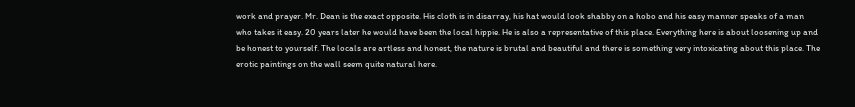work and prayer. Mr. Dean is the exact opposite. His cloth is in disarray, his hat would look shabby on a hobo and his easy manner speaks of a man who takes it easy. 20 years later he would have been the local hippie. He is also a representative of this place. Everything here is about loosening up and be honest to yourself. The locals are artless and honest, the nature is brutal and beautiful and there is something very intoxicating about this place. The erotic paintings on the wall seem quite natural here.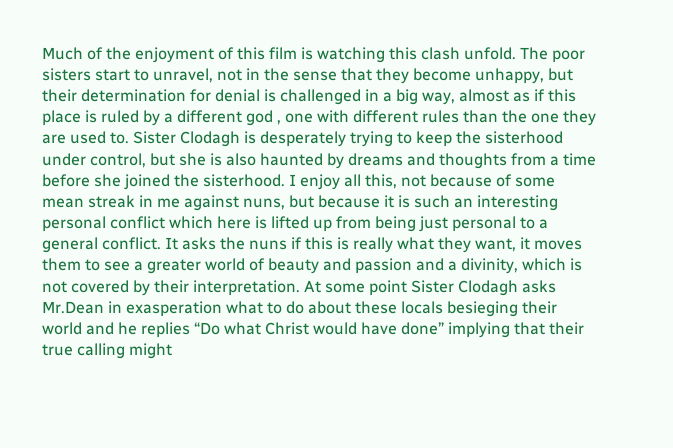Much of the enjoyment of this film is watching this clash unfold. The poor sisters start to unravel, not in the sense that they become unhappy, but their determination for denial is challenged in a big way, almost as if this place is ruled by a different god , one with different rules than the one they are used to. Sister Clodagh is desperately trying to keep the sisterhood under control, but she is also haunted by dreams and thoughts from a time before she joined the sisterhood. I enjoy all this, not because of some mean streak in me against nuns, but because it is such an interesting personal conflict which here is lifted up from being just personal to a general conflict. It asks the nuns if this is really what they want, it moves them to see a greater world of beauty and passion and a divinity, which is not covered by their interpretation. At some point Sister Clodagh asks Mr.Dean in exasperation what to do about these locals besieging their world and he replies “Do what Christ would have done” implying that their true calling might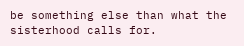be something else than what the sisterhood calls for.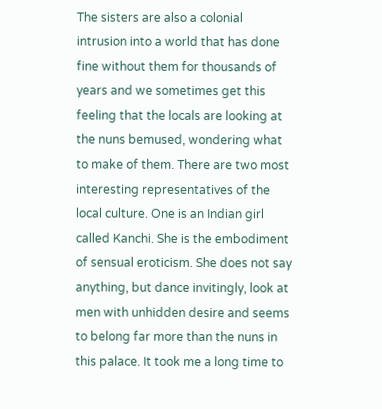The sisters are also a colonial intrusion into a world that has done fine without them for thousands of years and we sometimes get this feeling that the locals are looking at the nuns bemused, wondering what to make of them. There are two most interesting representatives of the local culture. One is an Indian girl called Kanchi. She is the embodiment of sensual eroticism. She does not say anything, but dance invitingly, look at men with unhidden desire and seems to belong far more than the nuns in this palace. It took me a long time to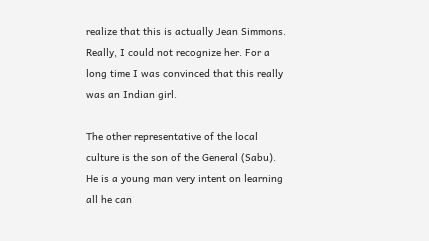realize that this is actually Jean Simmons. Really, I could not recognize her. For a long time I was convinced that this really was an Indian girl.

The other representative of the local culture is the son of the General (Sabu). He is a young man very intent on learning all he can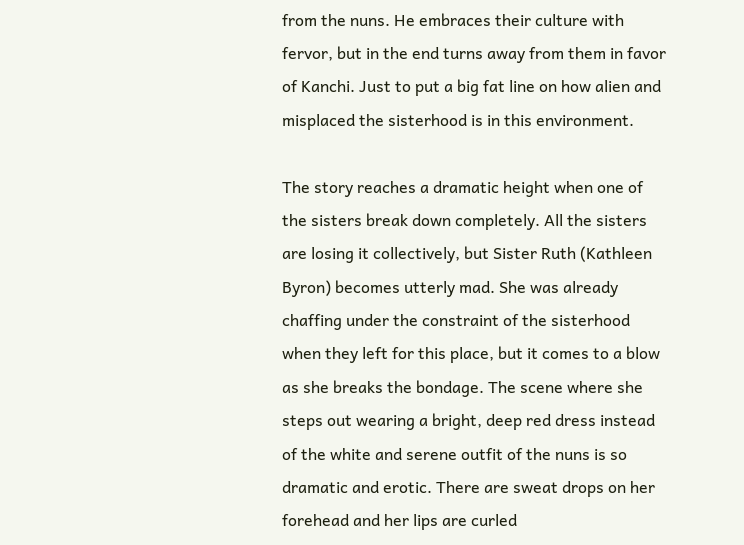from the nuns. He embraces their culture with fervor, but in the end turns away from them in favor of Kanchi. Just to put a big fat line on how alien and misplaced the sisterhood is in this environment.

The story reaches a dramatic height when one of the sisters break down completely. All the sisters are losing it collectively, but Sister Ruth (Kathleen Byron) becomes utterly mad. She was already chaffing under the constraint of the sisterhood when they left for this place, but it comes to a blow as she breaks the bondage. The scene where she steps out wearing a bright, deep red dress instead of the white and serene outfit of the nuns is so dramatic and erotic. There are sweat drops on her forehead and her lips are curled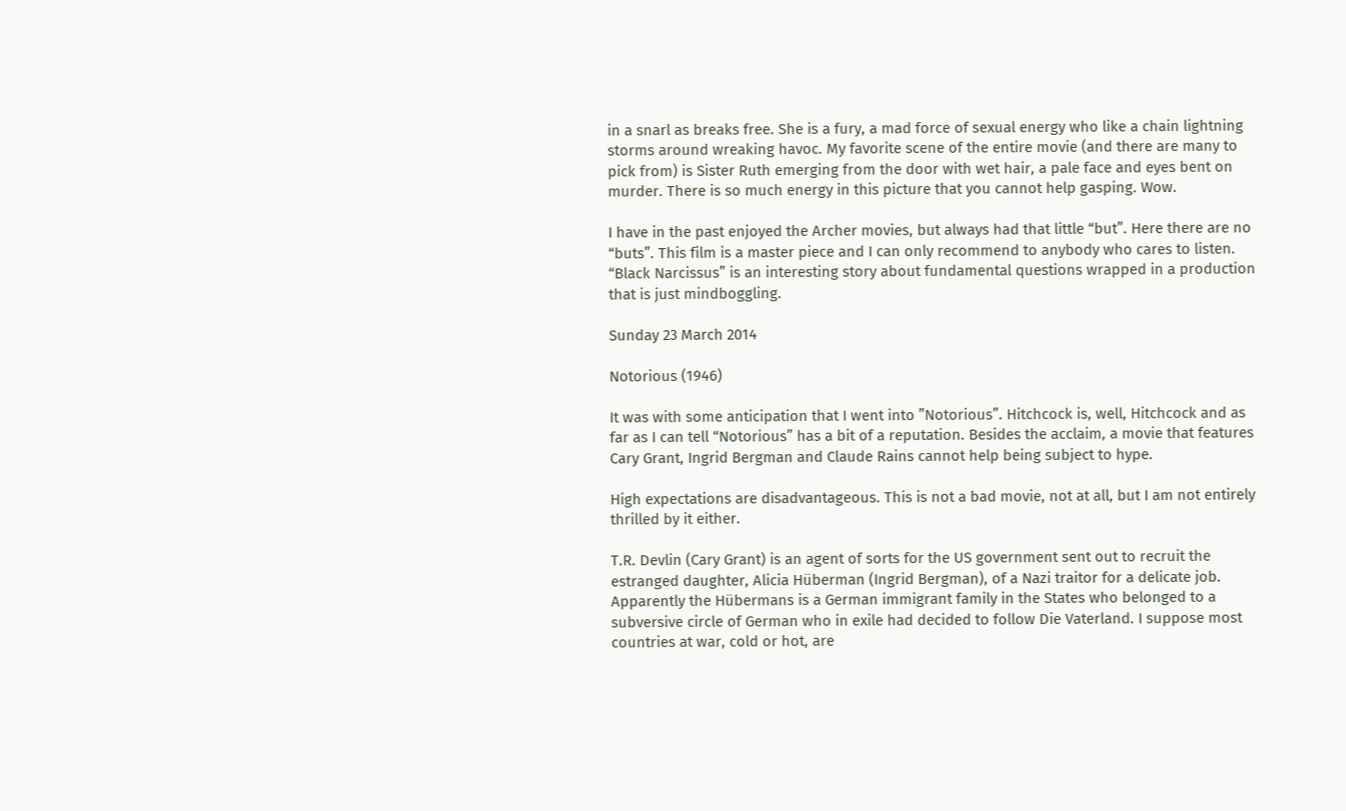in a snarl as breaks free. She is a fury, a mad force of sexual energy who like a chain lightning storms around wreaking havoc. My favorite scene of the entire movie (and there are many to pick from) is Sister Ruth emerging from the door with wet hair, a pale face and eyes bent on murder. There is so much energy in this picture that you cannot help gasping. Wow.

I have in the past enjoyed the Archer movies, but always had that little “but”. Here there are no “buts”. This film is a master piece and I can only recommend to anybody who cares to listen. “Black Narcissus” is an interesting story about fundamental questions wrapped in a production that is just mindboggling.

Sunday 23 March 2014

Notorious (1946)

It was with some anticipation that I went into ”Notorious”. Hitchcock is, well, Hitchcock and as far as I can tell “Notorious” has a bit of a reputation. Besides the acclaim, a movie that features Cary Grant, Ingrid Bergman and Claude Rains cannot help being subject to hype.

High expectations are disadvantageous. This is not a bad movie, not at all, but I am not entirely thrilled by it either.

T.R. Devlin (Cary Grant) is an agent of sorts for the US government sent out to recruit the estranged daughter, Alicia Hüberman (Ingrid Bergman), of a Nazi traitor for a delicate job. Apparently the Hübermans is a German immigrant family in the States who belonged to a subversive circle of German who in exile had decided to follow Die Vaterland. I suppose most countries at war, cold or hot, are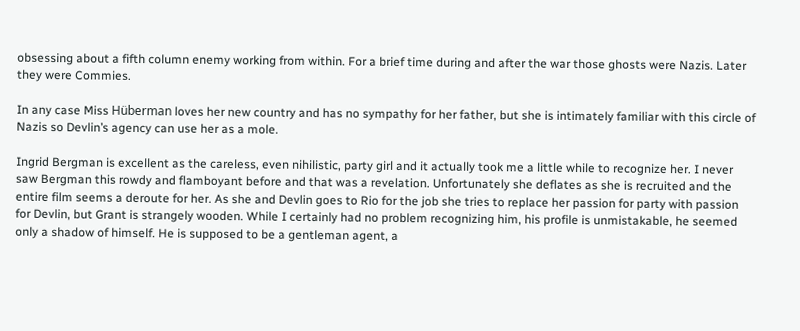obsessing about a fifth column enemy working from within. For a brief time during and after the war those ghosts were Nazis. Later they were Commies.

In any case Miss Hüberman loves her new country and has no sympathy for her father, but she is intimately familiar with this circle of Nazis so Devlin’s agency can use her as a mole.

Ingrid Bergman is excellent as the careless, even nihilistic, party girl and it actually took me a little while to recognize her. I never saw Bergman this rowdy and flamboyant before and that was a revelation. Unfortunately she deflates as she is recruited and the entire film seems a deroute for her. As she and Devlin goes to Rio for the job she tries to replace her passion for party with passion for Devlin, but Grant is strangely wooden. While I certainly had no problem recognizing him, his profile is unmistakable, he seemed only a shadow of himself. He is supposed to be a gentleman agent, a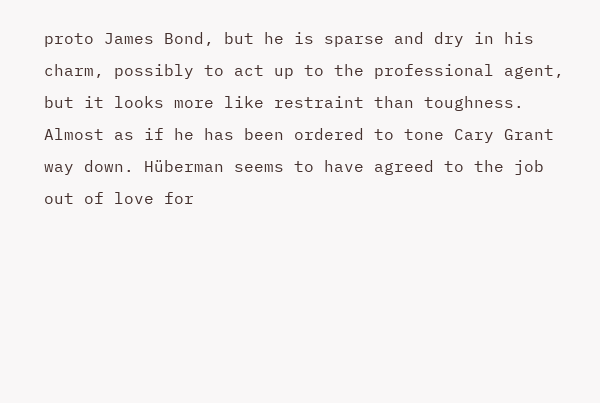proto James Bond, but he is sparse and dry in his charm, possibly to act up to the professional agent, but it looks more like restraint than toughness. Almost as if he has been ordered to tone Cary Grant way down. Hüberman seems to have agreed to the job out of love for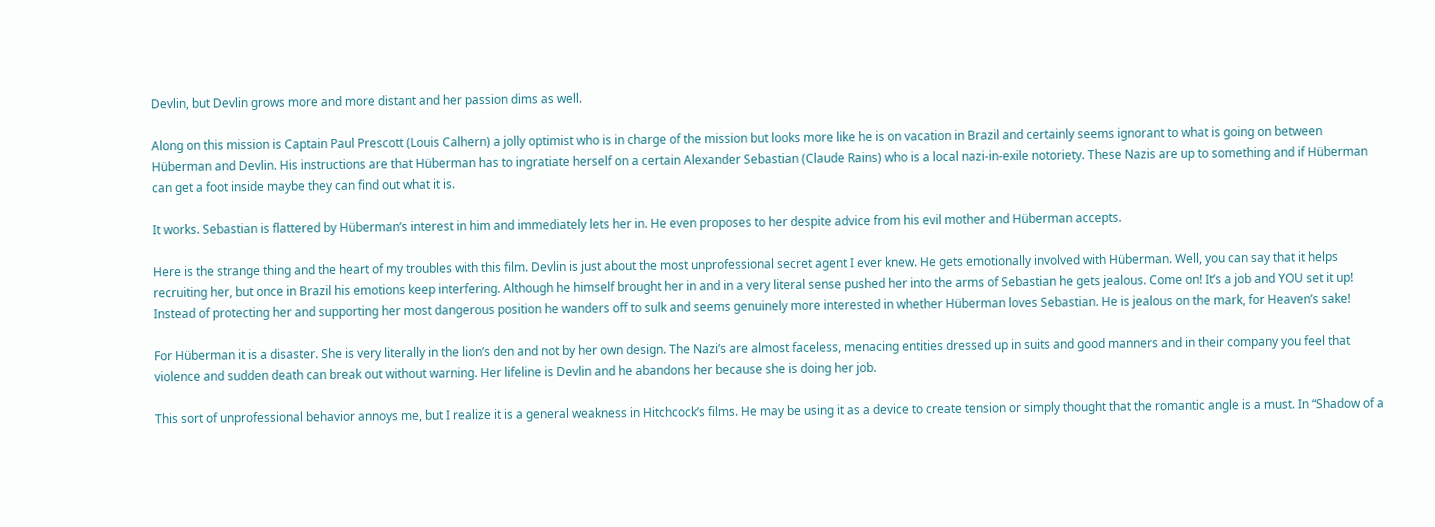Devlin, but Devlin grows more and more distant and her passion dims as well.

Along on this mission is Captain Paul Prescott (Louis Calhern) a jolly optimist who is in charge of the mission but looks more like he is on vacation in Brazil and certainly seems ignorant to what is going on between Hüberman and Devlin. His instructions are that Hüberman has to ingratiate herself on a certain Alexander Sebastian (Claude Rains) who is a local nazi-in-exile notoriety. These Nazis are up to something and if Hüberman can get a foot inside maybe they can find out what it is.

It works. Sebastian is flattered by Hüberman’s interest in him and immediately lets her in. He even proposes to her despite advice from his evil mother and Hüberman accepts.

Here is the strange thing and the heart of my troubles with this film. Devlin is just about the most unprofessional secret agent I ever knew. He gets emotionally involved with Hüberman. Well, you can say that it helps recruiting her, but once in Brazil his emotions keep interfering. Although he himself brought her in and in a very literal sense pushed her into the arms of Sebastian he gets jealous. Come on! It’s a job and YOU set it up! Instead of protecting her and supporting her most dangerous position he wanders off to sulk and seems genuinely more interested in whether Hüberman loves Sebastian. He is jealous on the mark, for Heaven’s sake!

For Hüberman it is a disaster. She is very literally in the lion’s den and not by her own design. The Nazi’s are almost faceless, menacing entities dressed up in suits and good manners and in their company you feel that violence and sudden death can break out without warning. Her lifeline is Devlin and he abandons her because she is doing her job.

This sort of unprofessional behavior annoys me, but I realize it is a general weakness in Hitchcock’s films. He may be using it as a device to create tension or simply thought that the romantic angle is a must. In “Shadow of a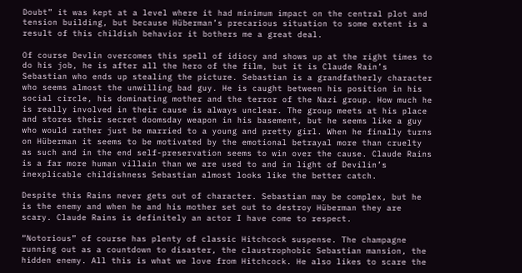Doubt” it was kept at a level where it had minimum impact on the central plot and tension building, but because Hüberman’s precarious situation to some extent is a result of this childish behavior it bothers me a great deal.

Of course Devlin overcomes this spell of idiocy and shows up at the right times to do his job, he is after all the hero of the film, but it is Claude Rain’s Sebastian who ends up stealing the picture. Sebastian is a grandfatherly character who seems almost the unwilling bad guy. He is caught between his position in his social circle, his dominating mother and the terror of the Nazi group. How much he is really involved in their cause is always unclear. The group meets at his place and stores their secret doomsday weapon in his basement, but he seems like a guy who would rather just be married to a young and pretty girl. When he finally turns on Hüberman it seems to be motivated by the emotional betrayal more than cruelty as such and in the end self-preservation seems to win over the cause. Claude Rains is a far more human villain than we are used to and in light of Devilin’s inexplicable childishness Sebastian almost looks like the better catch.

Despite this Rains never gets out of character. Sebastian may be complex, but he is the enemy and when he and his mother set out to destroy Hüberman they are scary. Claude Rains is definitely an actor I have come to respect.

“Notorious” of course has plenty of classic Hitchcock suspense. The champagne running out as a countdown to disaster, the claustrophobic Sebastian mansion, the hidden enemy. All this is what we love from Hitchcock. He also likes to scare the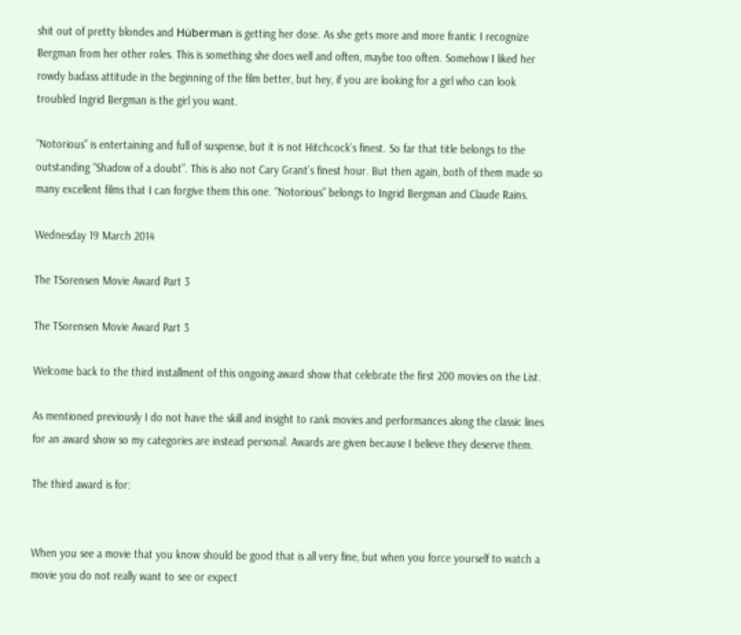shit out of pretty blondes and Hüberman is getting her dose. As she gets more and more frantic I recognize Bergman from her other roles. This is something she does well and often, maybe too often. Somehow I liked her rowdy badass attitude in the beginning of the film better, but hey, if you are looking for a girl who can look troubled Ingrid Bergman is the girl you want.

“Notorious” is entertaining and full of suspense, but it is not Hitchcock’s finest. So far that title belongs to the outstanding “Shadow of a doubt”. This is also not Cary Grant’s finest hour. But then again, both of them made so many excellent films that I can forgive them this one. “Notorious” belongs to Ingrid Bergman and Claude Rains.

Wednesday 19 March 2014

The TSorensen Movie Award Part 3

The TSorensen Movie Award Part 3

Welcome back to the third installment of this ongoing award show that celebrate the first 200 movies on the List.

As mentioned previously I do not have the skill and insight to rank movies and performances along the classic lines for an award show so my categories are instead personal. Awards are given because I believe they deserve them.

The third award is for:


When you see a movie that you know should be good that is all very fine, but when you force yourself to watch a movie you do not really want to see or expect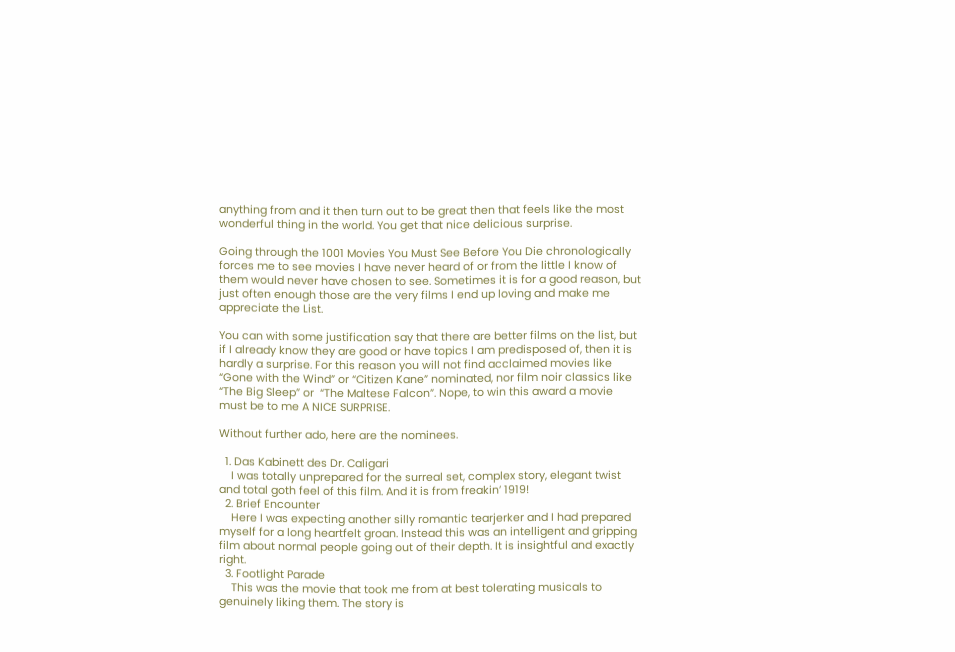anything from and it then turn out to be great then that feels like the most wonderful thing in the world. You get that nice delicious surprise.

Going through the 1001 Movies You Must See Before You Die chronologically forces me to see movies I have never heard of or from the little I know of them would never have chosen to see. Sometimes it is for a good reason, but just often enough those are the very films I end up loving and make me appreciate the List.

You can with some justification say that there are better films on the list, but if I already know they are good or have topics I am predisposed of, then it is hardly a surprise. For this reason you will not find acclaimed movies like “Gone with the Wind” or “Citizen Kane” nominated, nor film noir classics like “The Big Sleep” or  “The Maltese Falcon”. Nope, to win this award a movie must be to me A NICE SURPRISE.

Without further ado, here are the nominees.

  1. Das Kabinett des Dr. Caligari
    I was totally unprepared for the surreal set, complex story, elegant twist and total goth feel of this film. And it is from freakin’ 1919!
  2. Brief Encounter
    Here I was expecting another silly romantic tearjerker and I had prepared myself for a long heartfelt groan. Instead this was an intelligent and gripping film about normal people going out of their depth. It is insightful and exactly right.
  3. Footlight Parade
    This was the movie that took me from at best tolerating musicals to genuinely liking them. The story is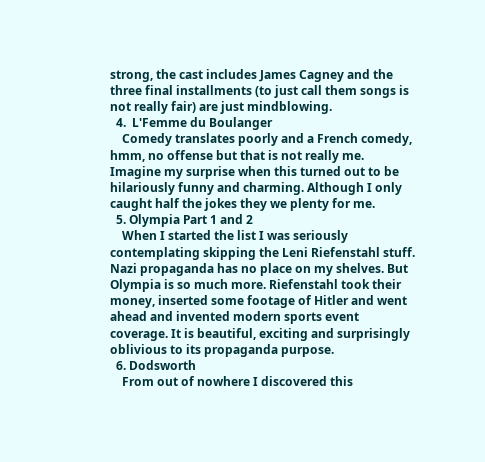strong, the cast includes James Cagney and the three final installments (to just call them songs is not really fair) are just mindblowing.
  4.  L'Femme du Boulanger
    Comedy translates poorly and a French comedy, hmm, no offense but that is not really me. Imagine my surprise when this turned out to be hilariously funny and charming. Although I only caught half the jokes they we plenty for me.
  5. Olympia Part 1 and 2
    When I started the list I was seriously contemplating skipping the Leni Riefenstahl stuff. Nazi propaganda has no place on my shelves. But Olympia is so much more. Riefenstahl took their money, inserted some footage of Hitler and went ahead and invented modern sports event coverage. It is beautiful, exciting and surprisingly oblivious to its propaganda purpose.
  6. Dodsworth
    From out of nowhere I discovered this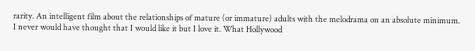rarity. An intelligent film about the relationships of mature (or immature) adults with the melodrama on an absolute minimum.  I never would have thought that I would like it but I love it. What Hollywood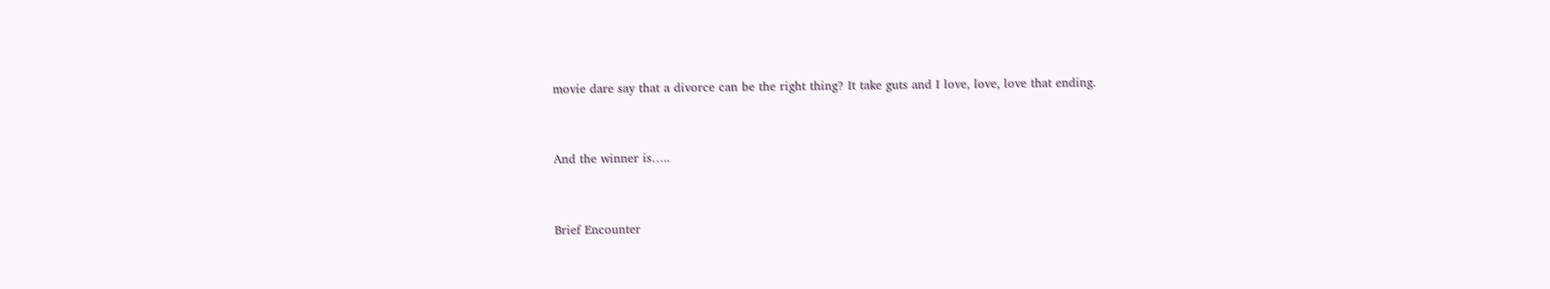movie dare say that a divorce can be the right thing? It take guts and I love, love, love that ending.


And the winner is…..


Brief Encounter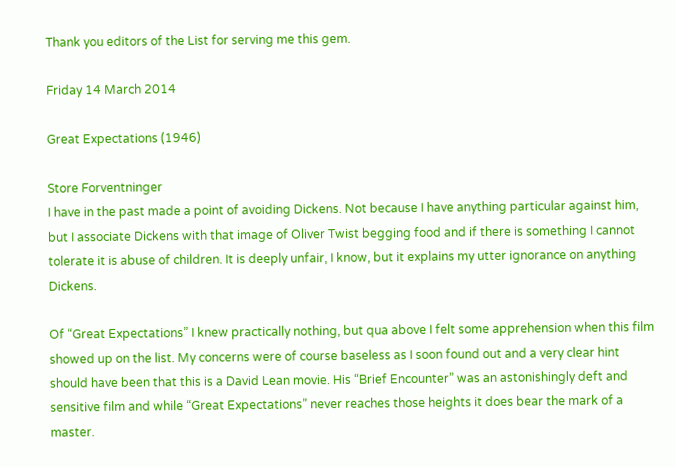Thank you editors of the List for serving me this gem.

Friday 14 March 2014

Great Expectations (1946)

Store Forventninger
I have in the past made a point of avoiding Dickens. Not because I have anything particular against him, but I associate Dickens with that image of Oliver Twist begging food and if there is something I cannot tolerate it is abuse of children. It is deeply unfair, I know, but it explains my utter ignorance on anything Dickens.

Of “Great Expectations” I knew practically nothing, but qua above I felt some apprehension when this film showed up on the list. My concerns were of course baseless as I soon found out and a very clear hint should have been that this is a David Lean movie. His “Brief Encounter” was an astonishingly deft and sensitive film and while “Great Expectations” never reaches those heights it does bear the mark of a master.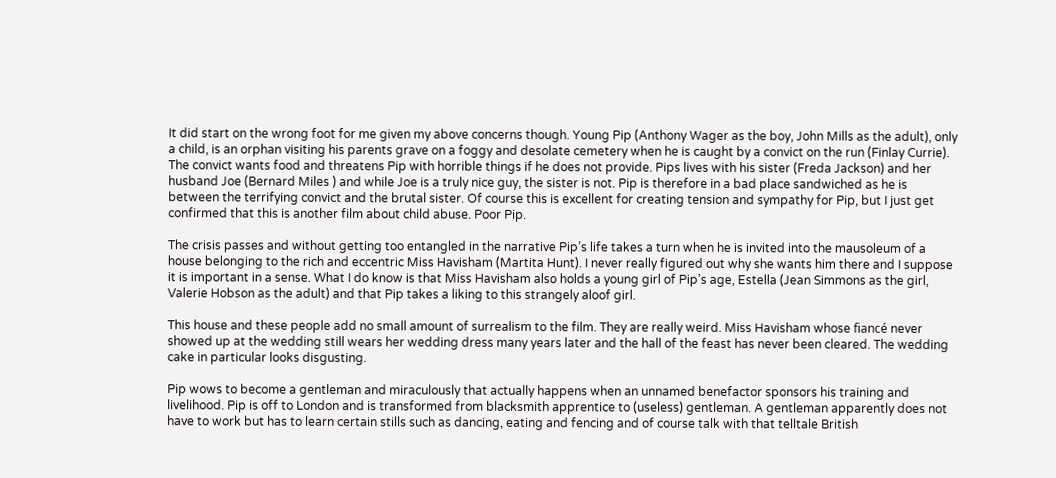It did start on the wrong foot for me given my above concerns though. Young Pip (Anthony Wager as the boy, John Mills as the adult), only a child, is an orphan visiting his parents grave on a foggy and desolate cemetery when he is caught by a convict on the run (Finlay Currie). The convict wants food and threatens Pip with horrible things if he does not provide. Pips lives with his sister (Freda Jackson) and her husband Joe (Bernard Miles ) and while Joe is a truly nice guy, the sister is not. Pip is therefore in a bad place sandwiched as he is between the terrifying convict and the brutal sister. Of course this is excellent for creating tension and sympathy for Pip, but I just get confirmed that this is another film about child abuse. Poor Pip.

The crisis passes and without getting too entangled in the narrative Pip’s life takes a turn when he is invited into the mausoleum of a house belonging to the rich and eccentric Miss Havisham (Martita Hunt). I never really figured out why she wants him there and I suppose it is important in a sense. What I do know is that Miss Havisham also holds a young girl of Pip’s age, Estella (Jean Simmons as the girl, Valerie Hobson as the adult) and that Pip takes a liking to this strangely aloof girl.

This house and these people add no small amount of surrealism to the film. They are really weird. Miss Havisham whose fiancé never showed up at the wedding still wears her wedding dress many years later and the hall of the feast has never been cleared. The wedding cake in particular looks disgusting.

Pip wows to become a gentleman and miraculously that actually happens when an unnamed benefactor sponsors his training and livelihood. Pip is off to London and is transformed from blacksmith apprentice to (useless) gentleman. A gentleman apparently does not have to work but has to learn certain stills such as dancing, eating and fencing and of course talk with that telltale British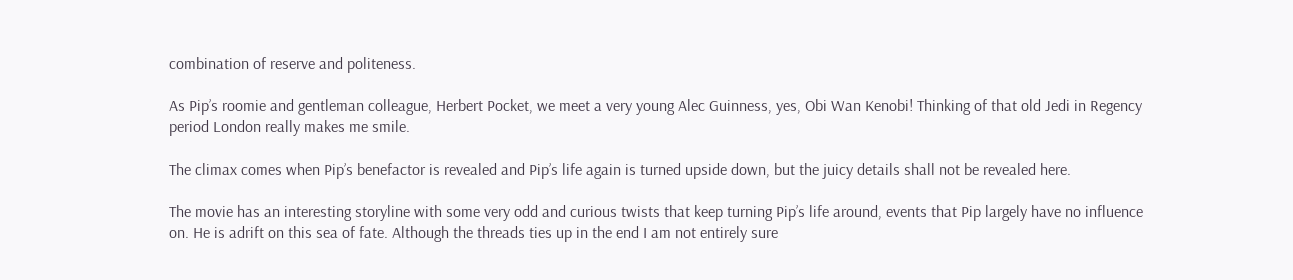combination of reserve and politeness.

As Pip’s roomie and gentleman colleague, Herbert Pocket, we meet a very young Alec Guinness, yes, Obi Wan Kenobi! Thinking of that old Jedi in Regency period London really makes me smile.

The climax comes when Pip’s benefactor is revealed and Pip’s life again is turned upside down, but the juicy details shall not be revealed here.

The movie has an interesting storyline with some very odd and curious twists that keep turning Pip’s life around, events that Pip largely have no influence on. He is adrift on this sea of fate. Although the threads ties up in the end I am not entirely sure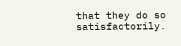that they do so satisfactorily.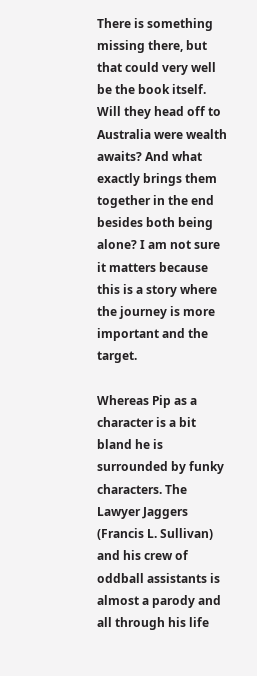There is something missing there, but that could very well be the book itself. Will they head off to Australia were wealth awaits? And what exactly brings them together in the end besides both being alone? I am not sure it matters because this is a story where the journey is more important and the target.

Whereas Pip as a character is a bit bland he is surrounded by funky characters. The Lawyer Jaggers (Francis L. Sullivan) and his crew of oddball assistants is almost a parody and all through his life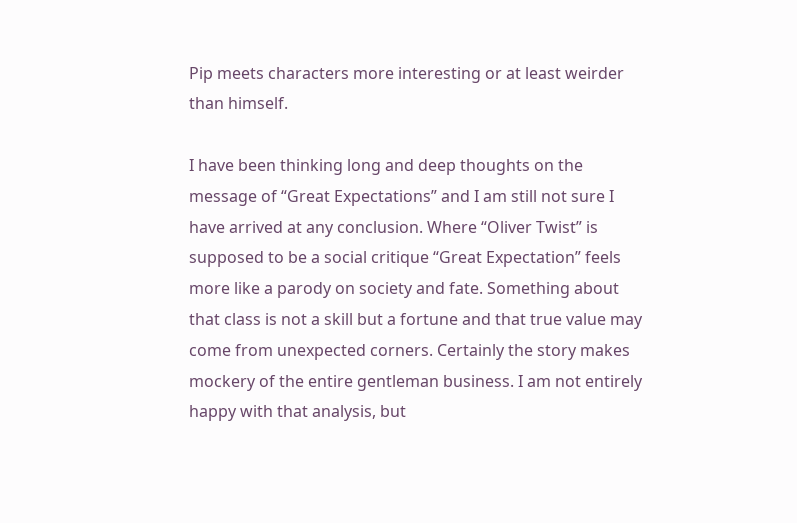Pip meets characters more interesting or at least weirder than himself.

I have been thinking long and deep thoughts on the message of “Great Expectations” and I am still not sure I have arrived at any conclusion. Where “Oliver Twist” is supposed to be a social critique “Great Expectation” feels more like a parody on society and fate. Something about that class is not a skill but a fortune and that true value may come from unexpected corners. Certainly the story makes mockery of the entire gentleman business. I am not entirely happy with that analysis, but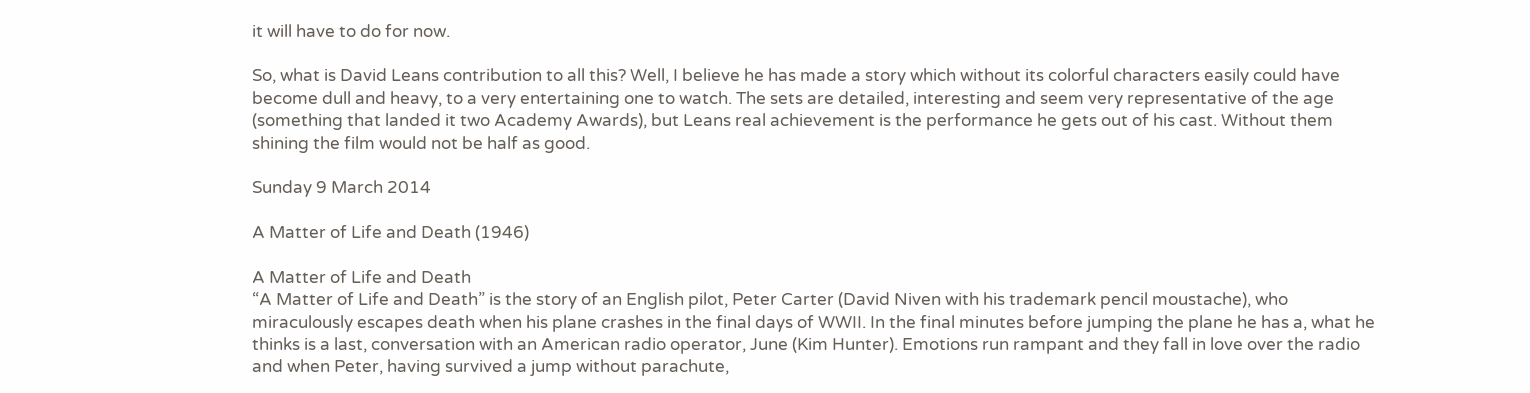it will have to do for now.

So, what is David Leans contribution to all this? Well, I believe he has made a story which without its colorful characters easily could have become dull and heavy, to a very entertaining one to watch. The sets are detailed, interesting and seem very representative of the age (something that landed it two Academy Awards), but Leans real achievement is the performance he gets out of his cast. Without them shining the film would not be half as good.

Sunday 9 March 2014

A Matter of Life and Death (1946)

A Matter of Life and Death
“A Matter of Life and Death” is the story of an English pilot, Peter Carter (David Niven with his trademark pencil moustache), who miraculously escapes death when his plane crashes in the final days of WWII. In the final minutes before jumping the plane he has a, what he thinks is a last, conversation with an American radio operator, June (Kim Hunter). Emotions run rampant and they fall in love over the radio and when Peter, having survived a jump without parachute,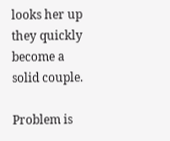looks her up they quickly become a solid couple.

Problem is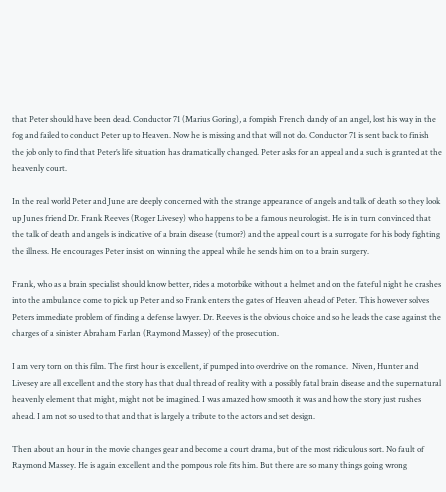that Peter should have been dead. Conductor 71 (Marius Goring), a fompish French dandy of an angel, lost his way in the fog and failed to conduct Peter up to Heaven. Now he is missing and that will not do. Conductor 71 is sent back to finish the job only to find that Peter’s life situation has dramatically changed. Peter asks for an appeal and a such is granted at the heavenly court.

In the real world Peter and June are deeply concerned with the strange appearance of angels and talk of death so they look up Junes friend Dr. Frank Reeves (Roger Livesey) who happens to be a famous neurologist. He is in turn convinced that the talk of death and angels is indicative of a brain disease (tumor?) and the appeal court is a surrogate for his body fighting the illness. He encourages Peter insist on winning the appeal while he sends him on to a brain surgery.

Frank, who as a brain specialist should know better, rides a motorbike without a helmet and on the fateful night he crashes into the ambulance come to pick up Peter and so Frank enters the gates of Heaven ahead of Peter. This however solves Peters immediate problem of finding a defense lawyer. Dr. Reeves is the obvious choice and so he leads the case against the charges of a sinister Abraham Farlan (Raymond Massey) of the prosecution.

I am very torn on this film. The first hour is excellent, if pumped into overdrive on the romance.  Niven, Hunter and Livesey are all excellent and the story has that dual thread of reality with a possibly fatal brain disease and the supernatural heavenly element that might, might not be imagined. I was amazed how smooth it was and how the story just rushes ahead. I am not so used to that and that is largely a tribute to the actors and set design.

Then about an hour in the movie changes gear and become a court drama, but of the most ridiculous sort. No fault of Raymond Massey. He is again excellent and the pompous role fits him. But there are so many things going wrong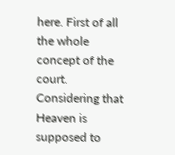here. First of all the whole concept of the court. Considering that Heaven is supposed to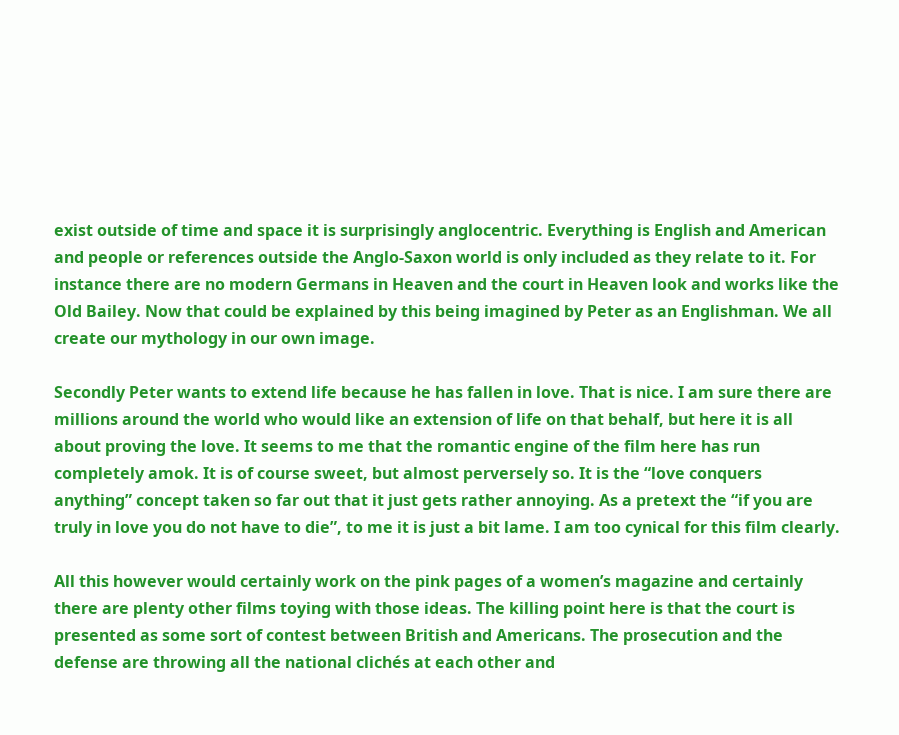exist outside of time and space it is surprisingly anglocentric. Everything is English and American and people or references outside the Anglo-Saxon world is only included as they relate to it. For instance there are no modern Germans in Heaven and the court in Heaven look and works like the Old Bailey. Now that could be explained by this being imagined by Peter as an Englishman. We all create our mythology in our own image.

Secondly Peter wants to extend life because he has fallen in love. That is nice. I am sure there are millions around the world who would like an extension of life on that behalf, but here it is all about proving the love. It seems to me that the romantic engine of the film here has run completely amok. It is of course sweet, but almost perversely so. It is the “love conquers anything” concept taken so far out that it just gets rather annoying. As a pretext the “if you are truly in love you do not have to die”, to me it is just a bit lame. I am too cynical for this film clearly.

All this however would certainly work on the pink pages of a women’s magazine and certainly there are plenty other films toying with those ideas. The killing point here is that the court is presented as some sort of contest between British and Americans. The prosecution and the defense are throwing all the national clichés at each other and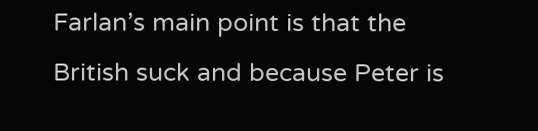Farlan’s main point is that the British suck and because Peter is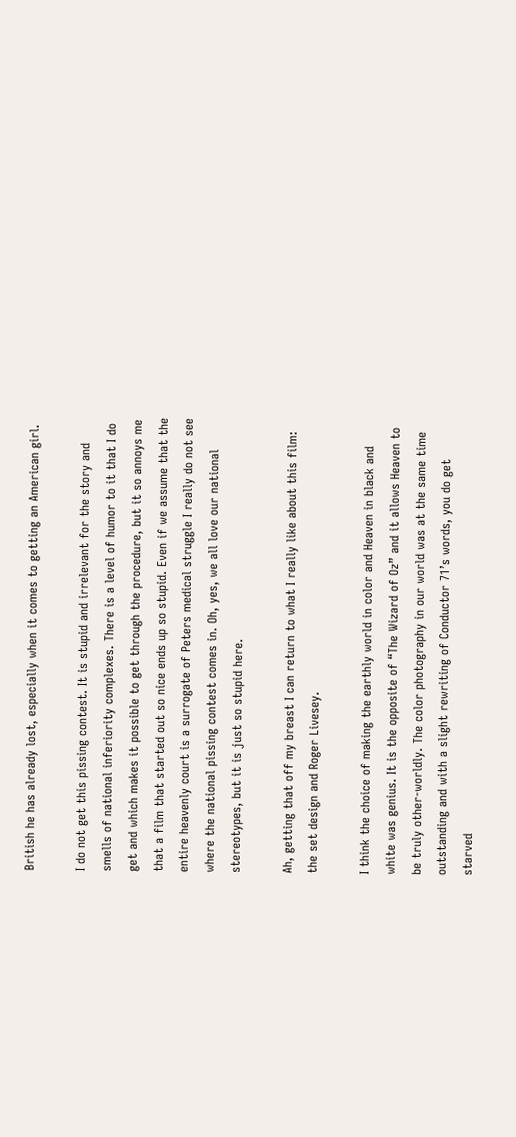British he has already lost, especially when it comes to getting an American girl.

I do not get this pissing contest. It is stupid and irrelevant for the story and smells of national inferiority complexes. There is a level of humor to it that I do get and which makes it possible to get through the procedure, but it so annoys me that a film that started out so nice ends up so stupid. Even if we assume that the entire heavenly court is a surrogate of Peters medical struggle I really do not see where the national pissing contest comes in. Oh, yes, we all love our national stereotypes, but it is just so stupid here.

Ah, getting that off my breast I can return to what I really like about this film: the set design and Roger Livesey.

I think the choice of making the earthly world in color and Heaven in black and white was genius. It is the opposite of “The Wizard of Oz” and it allows Heaven to be truly other-worldly. The color photography in our world was at the same time outstanding and with a slight rewriting of Conductor 71’s words, you do get starved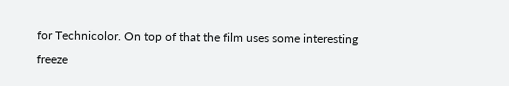for Technicolor. On top of that the film uses some interesting freeze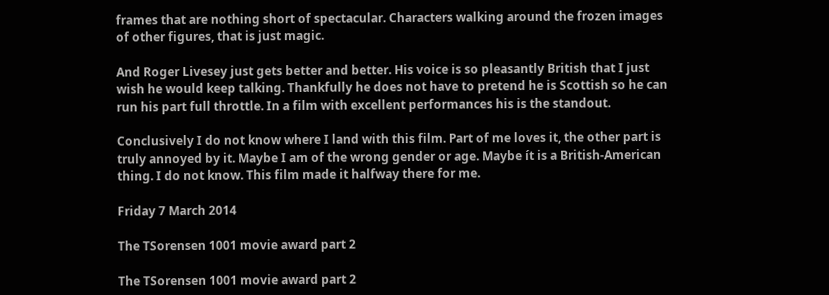frames that are nothing short of spectacular. Characters walking around the frozen images of other figures, that is just magic.

And Roger Livesey just gets better and better. His voice is so pleasantly British that I just wish he would keep talking. Thankfully he does not have to pretend he is Scottish so he can run his part full throttle. In a film with excellent performances his is the standout.

Conclusively I do not know where I land with this film. Part of me loves it, the other part is truly annoyed by it. Maybe I am of the wrong gender or age. Maybe ít is a British-American thing. I do not know. This film made it halfway there for me.

Friday 7 March 2014

The TSorensen 1001 movie award part 2

The TSorensen 1001 movie award part 2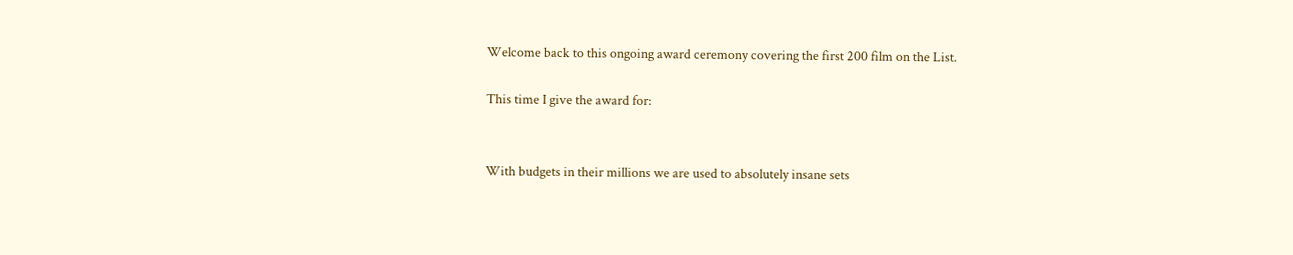Welcome back to this ongoing award ceremony covering the first 200 film on the List.

This time I give the award for:


With budgets in their millions we are used to absolutely insane sets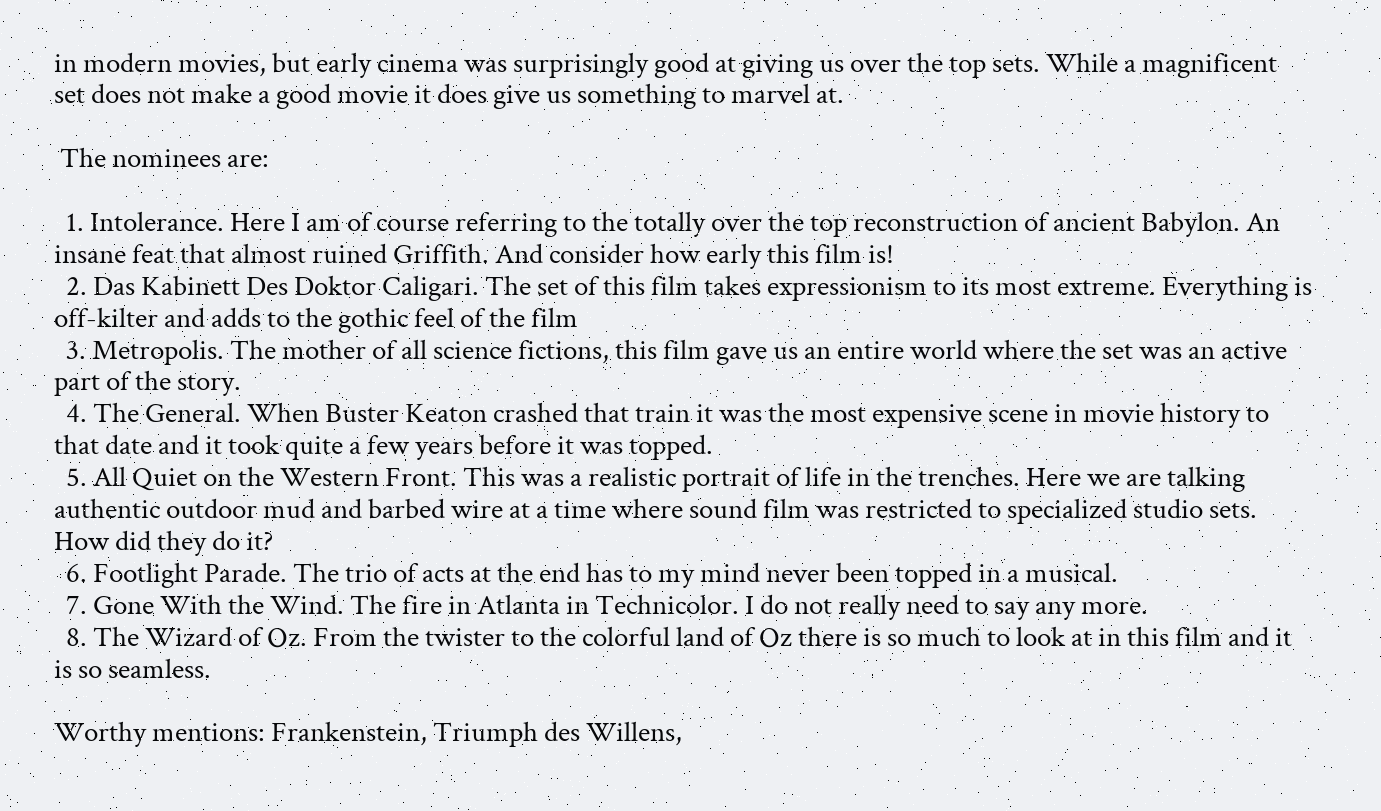in modern movies, but early cinema was surprisingly good at giving us over the top sets. While a magnificent set does not make a good movie it does give us something to marvel at.

 The nominees are:

  1. Intolerance. Here I am of course referring to the totally over the top reconstruction of ancient Babylon. An insane feat that almost ruined Griffith. And consider how early this film is!
  2. Das Kabinett Des Doktor Caligari. The set of this film takes expressionism to its most extreme. Everything is off-kilter and adds to the gothic feel of the film
  3. Metropolis. The mother of all science fictions, this film gave us an entire world where the set was an active part of the story.
  4. The General. When Buster Keaton crashed that train it was the most expensive scene in movie history to that date and it took quite a few years before it was topped.
  5. All Quiet on the Western Front. This was a realistic portrait of life in the trenches. Here we are talking authentic outdoor mud and barbed wire at a time where sound film was restricted to specialized studio sets. How did they do it?
  6. Footlight Parade. The trio of acts at the end has to my mind never been topped in a musical.
  7. Gone With the Wind. The fire in Atlanta in Technicolor. I do not really need to say any more.
  8. The Wizard of Oz. From the twister to the colorful land of Oz there is so much to look at in this film and it is so seamless.

Worthy mentions: Frankenstein, Triumph des Willens,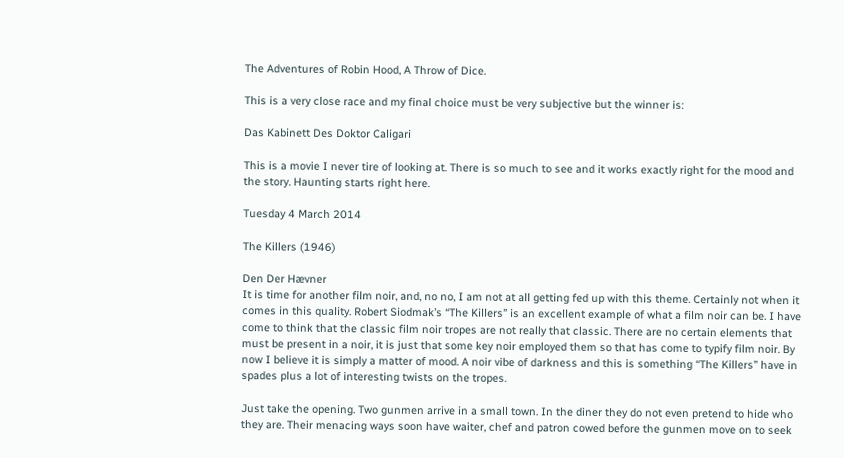The Adventures of Robin Hood, A Throw of Dice.

This is a very close race and my final choice must be very subjective but the winner is:

Das Kabinett Des Doktor Caligari

This is a movie I never tire of looking at. There is so much to see and it works exactly right for the mood and the story. Haunting starts right here.

Tuesday 4 March 2014

The Killers (1946)

Den Der Hævner
It is time for another film noir, and, no no, I am not at all getting fed up with this theme. Certainly not when it comes in this quality. Robert Siodmak’s “The Killers” is an excellent example of what a film noir can be. I have come to think that the classic film noir tropes are not really that classic. There are no certain elements that must be present in a noir, it is just that some key noir employed them so that has come to typify film noir. By now I believe it is simply a matter of mood. A noir vibe of darkness and this is something “The Killers” have in spades plus a lot of interesting twists on the tropes.

Just take the opening. Two gunmen arrive in a small town. In the diner they do not even pretend to hide who they are. Their menacing ways soon have waiter, chef and patron cowed before the gunmen move on to seek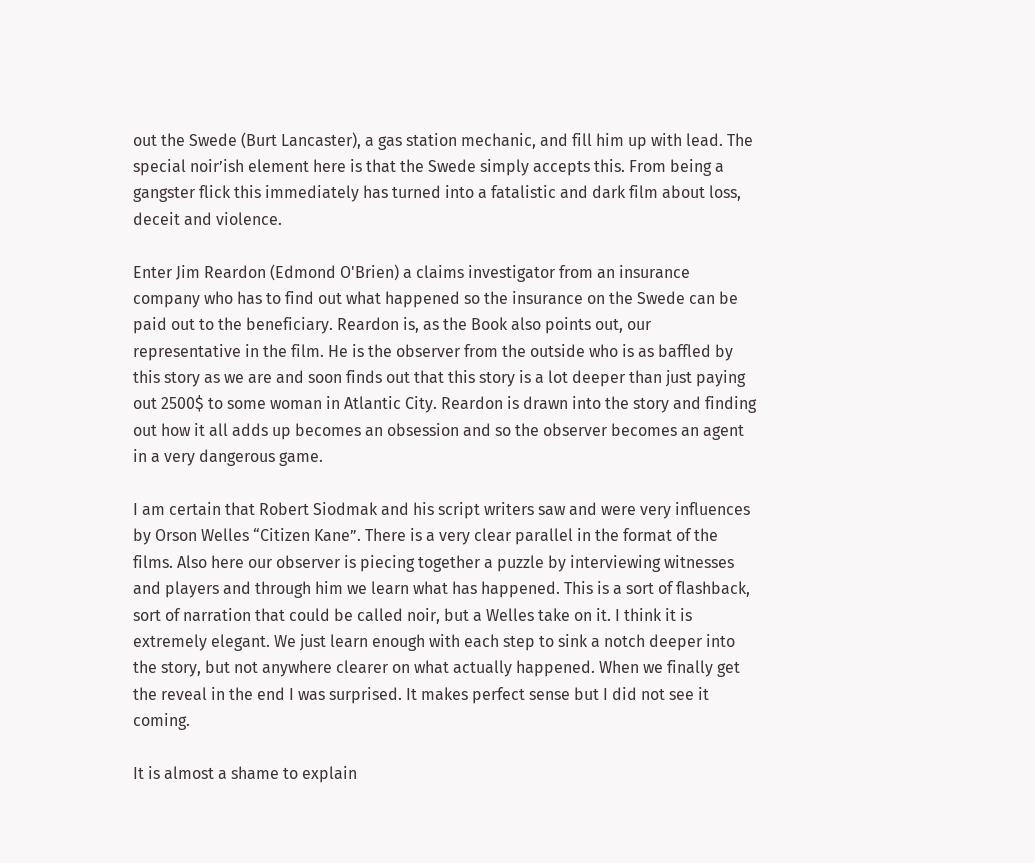out the Swede (Burt Lancaster), a gas station mechanic, and fill him up with lead. The special noir’ish element here is that the Swede simply accepts this. From being a gangster flick this immediately has turned into a fatalistic and dark film about loss, deceit and violence.

Enter Jim Reardon (Edmond O'Brien) a claims investigator from an insurance company who has to find out what happened so the insurance on the Swede can be paid out to the beneficiary. Reardon is, as the Book also points out, our representative in the film. He is the observer from the outside who is as baffled by this story as we are and soon finds out that this story is a lot deeper than just paying out 2500$ to some woman in Atlantic City. Reardon is drawn into the story and finding out how it all adds up becomes an obsession and so the observer becomes an agent in a very dangerous game.

I am certain that Robert Siodmak and his script writers saw and were very influences by Orson Welles “Citizen Kane”. There is a very clear parallel in the format of the films. Also here our observer is piecing together a puzzle by interviewing witnesses and players and through him we learn what has happened. This is a sort of flashback, sort of narration that could be called noir, but a Welles take on it. I think it is extremely elegant. We just learn enough with each step to sink a notch deeper into the story, but not anywhere clearer on what actually happened. When we finally get the reveal in the end I was surprised. It makes perfect sense but I did not see it coming.

It is almost a shame to explain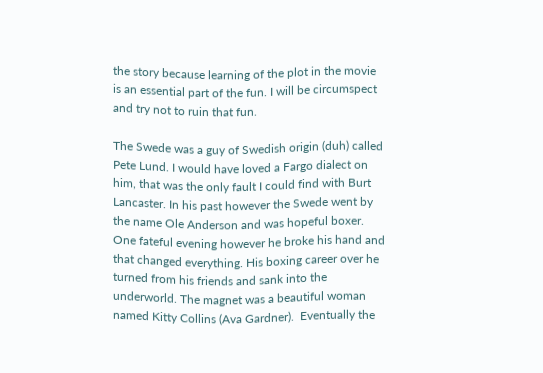the story because learning of the plot in the movie is an essential part of the fun. I will be circumspect and try not to ruin that fun.

The Swede was a guy of Swedish origin (duh) called Pete Lund. I would have loved a Fargo dialect on him, that was the only fault I could find with Burt Lancaster. In his past however the Swede went by the name Ole Anderson and was hopeful boxer. One fateful evening however he broke his hand and that changed everything. His boxing career over he turned from his friends and sank into the underworld. The magnet was a beautiful woman named Kitty Collins (Ava Gardner).  Eventually the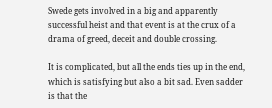Swede gets involved in a big and apparently successful heist and that event is at the crux of a drama of greed, deceit and double crossing.

It is complicated, but all the ends ties up in the end, which is satisfying but also a bit sad. Even sadder is that the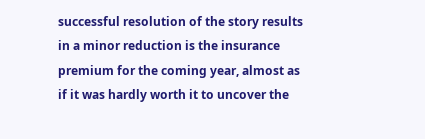successful resolution of the story results in a minor reduction is the insurance premium for the coming year, almost as if it was hardly worth it to uncover the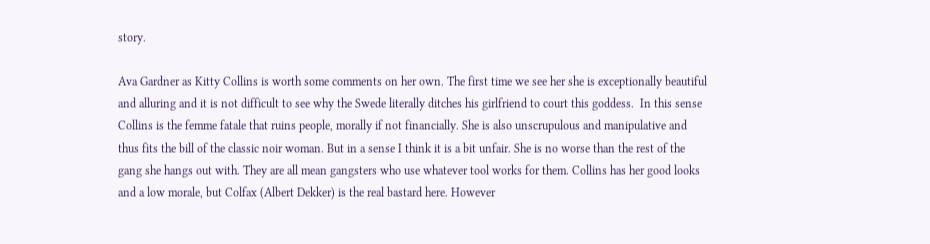story.

Ava Gardner as Kitty Collins is worth some comments on her own. The first time we see her she is exceptionally beautiful and alluring and it is not difficult to see why the Swede literally ditches his girlfriend to court this goddess.  In this sense Collins is the femme fatale that ruins people, morally if not financially. She is also unscrupulous and manipulative and thus fits the bill of the classic noir woman. But in a sense I think it is a bit unfair. She is no worse than the rest of the gang she hangs out with. They are all mean gangsters who use whatever tool works for them. Collins has her good looks and a low morale, but Colfax (Albert Dekker) is the real bastard here. However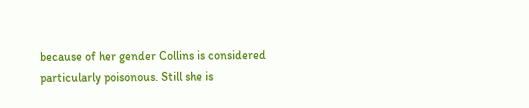because of her gender Collins is considered particularly poisonous. Still she is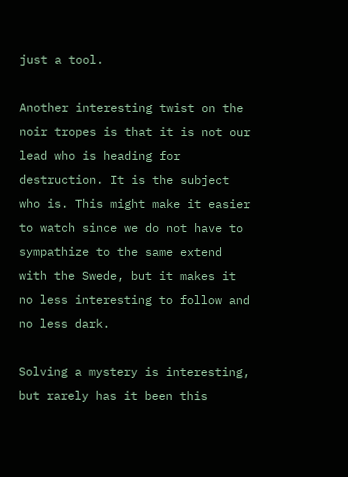just a tool.

Another interesting twist on the noir tropes is that it is not our lead who is heading for destruction. It is the subject who is. This might make it easier to watch since we do not have to sympathize to the same extend with the Swede, but it makes it no less interesting to follow and no less dark.

Solving a mystery is interesting, but rarely has it been this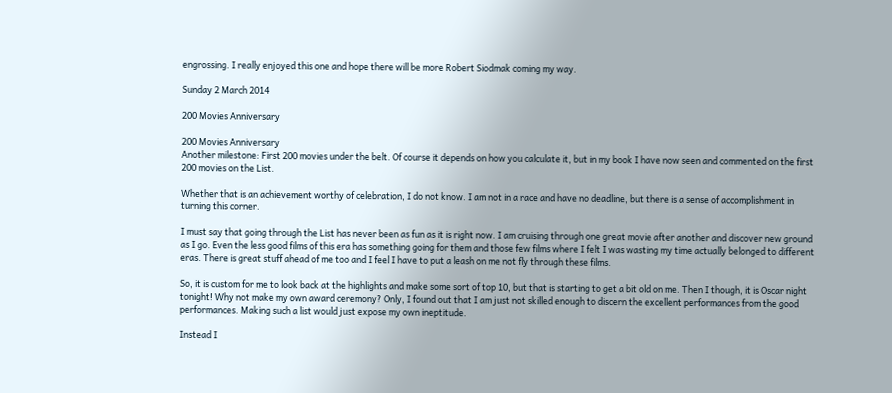engrossing. I really enjoyed this one and hope there will be more Robert Siodmak coming my way.

Sunday 2 March 2014

200 Movies Anniversary

200 Movies Anniversary
Another milestone: First 200 movies under the belt. Of course it depends on how you calculate it, but in my book I have now seen and commented on the first 200 movies on the List.

Whether that is an achievement worthy of celebration, I do not know. I am not in a race and have no deadline, but there is a sense of accomplishment in turning this corner.

I must say that going through the List has never been as fun as it is right now. I am cruising through one great movie after another and discover new ground as I go. Even the less good films of this era has something going for them and those few films where I felt I was wasting my time actually belonged to different eras. There is great stuff ahead of me too and I feel I have to put a leash on me not fly through these films.

So, it is custom for me to look back at the highlights and make some sort of top 10, but that is starting to get a bit old on me. Then I though, it is Oscar night tonight! Why not make my own award ceremony? Only, I found out that I am just not skilled enough to discern the excellent performances from the good performances. Making such a list would just expose my own ineptitude.

Instead I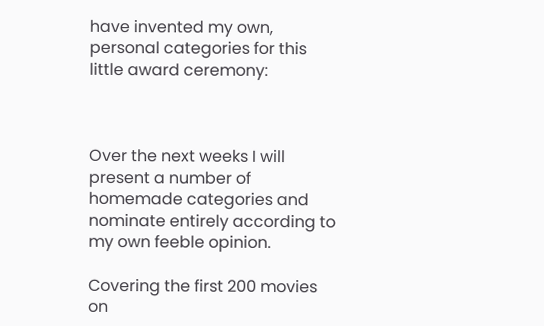have invented my own, personal categories for this little award ceremony:



Over the next weeks I will present a number of homemade categories and nominate entirely according to my own feeble opinion.

Covering the first 200 movies on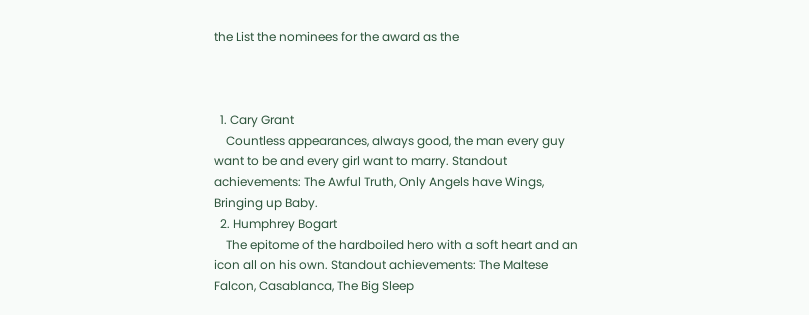the List the nominees for the award as the



  1. Cary Grant
    Countless appearances, always good, the man every guy want to be and every girl want to marry. Standout achievements: The Awful Truth, Only Angels have Wings, Bringing up Baby.
  2. Humphrey Bogart
    The epitome of the hardboiled hero with a soft heart and an icon all on his own. Standout achievements: The Maltese Falcon, Casablanca, The Big Sleep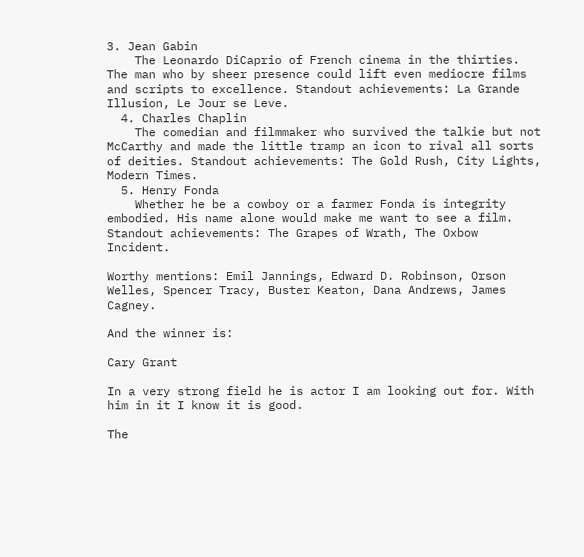3. Jean Gabin
    The Leonardo DiCaprio of French cinema in the thirties. The man who by sheer presence could lift even mediocre films and scripts to excellence. Standout achievements: La Grande Illusion, Le Jour se Leve.
  4. Charles Chaplin
    The comedian and filmmaker who survived the talkie but not McCarthy and made the little tramp an icon to rival all sorts of deities. Standout achievements: The Gold Rush, City Lights, Modern Times.
  5. Henry Fonda
    Whether he be a cowboy or a farmer Fonda is integrity embodied. His name alone would make me want to see a film. Standout achievements: The Grapes of Wrath, The Oxbow Incident.

Worthy mentions: Emil Jannings, Edward D. Robinson, Orson Welles, Spencer Tracy, Buster Keaton, Dana Andrews, James Cagney.

And the winner is:

Cary Grant

In a very strong field he is actor I am looking out for. With him in it I know it is good.

The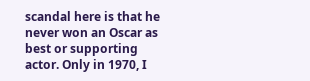scandal here is that he never won an Oscar as best or supporting actor. Only in 1970, I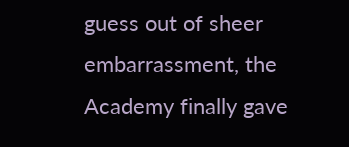guess out of sheer embarrassment, the Academy finally gave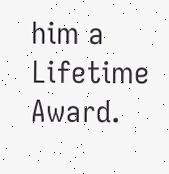him a Lifetime Award.